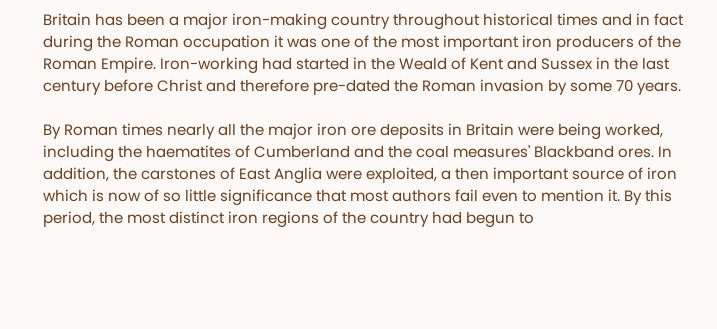Britain has been a major iron-making country throughout historical times and in fact during the Roman occupation it was one of the most important iron producers of the Roman Empire. Iron-working had started in the Weald of Kent and Sussex in the last century before Christ and therefore pre-dated the Roman invasion by some 70 years.

By Roman times nearly all the major iron ore deposits in Britain were being worked, including the haematites of Cumberland and the coal measures' Blackband ores. In addition, the carstones of East Anglia were exploited, a then important source of iron which is now of so little significance that most authors fail even to mention it. By this period, the most distinct iron regions of the country had begun to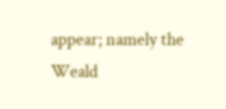appear; namely the Weald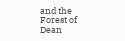and the Forest of Dean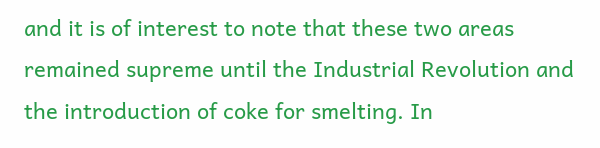and it is of interest to note that these two areas remained supreme until the Industrial Revolution and the introduction of coke for smelting. In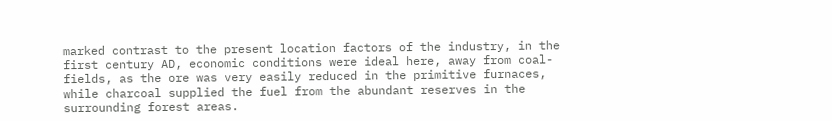marked contrast to the present location factors of the industry, in the first century AD, economic conditions were ideal here, away from coal-fields, as the ore was very easily reduced in the primitive furnaces, while charcoal supplied the fuel from the abundant reserves in the surrounding forest areas.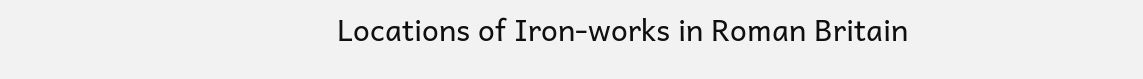Locations of Iron-works in Roman Britain